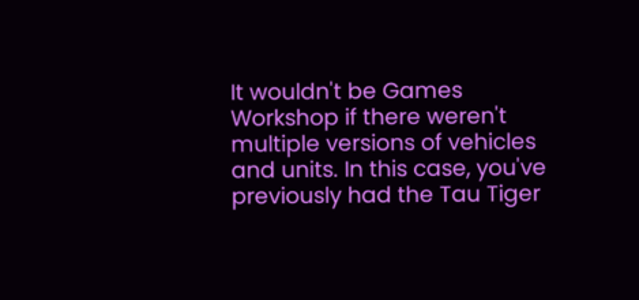It wouldn't be Games Workshop if there weren't multiple versions of vehicles and units. In this case, you've previously had the Tau Tiger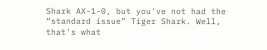Shark AX-1-0, but you've not had the “standard issue” Tiger Shark. Well, that's what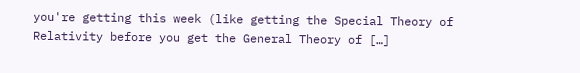you're getting this week (like getting the Special Theory of Relativity before you get the General Theory of […]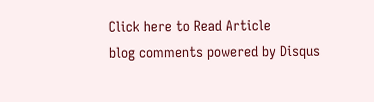Click here to Read Article
blog comments powered by Disqus